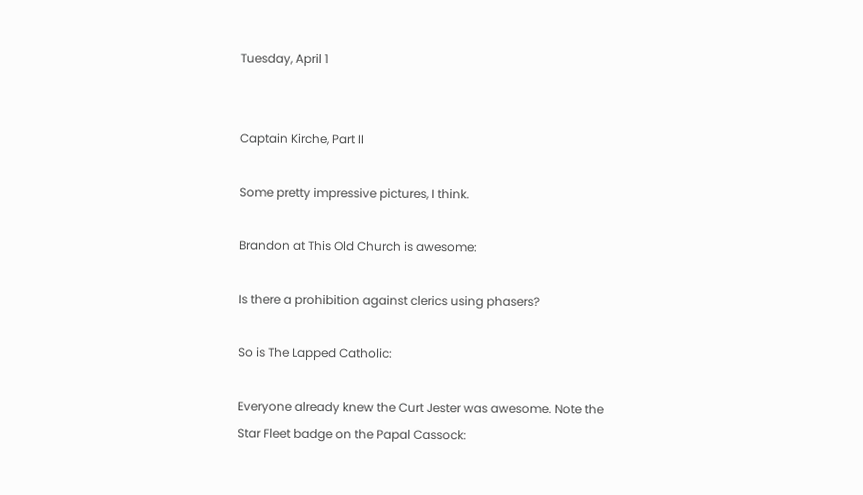Tuesday, April 1


Captain Kirche, Part II

Some pretty impressive pictures, I think.

Brandon at This Old Church is awesome:

Is there a prohibition against clerics using phasers?

So is The Lapped Catholic:

Everyone already knew the Curt Jester was awesome. Note the Star Fleet badge on the Papal Cassock: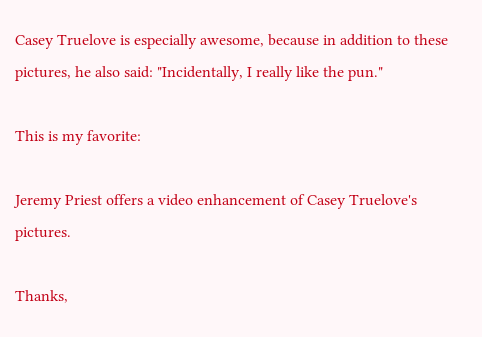Casey Truelove is especially awesome, because in addition to these pictures, he also said: "Incidentally, I really like the pun."

This is my favorite:

Jeremy Priest offers a video enhancement of Casey Truelove's pictures.

Thanks,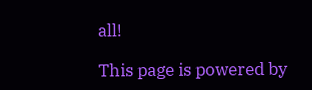all!

This page is powered by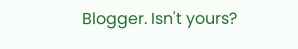Blogger. Isn't yours?